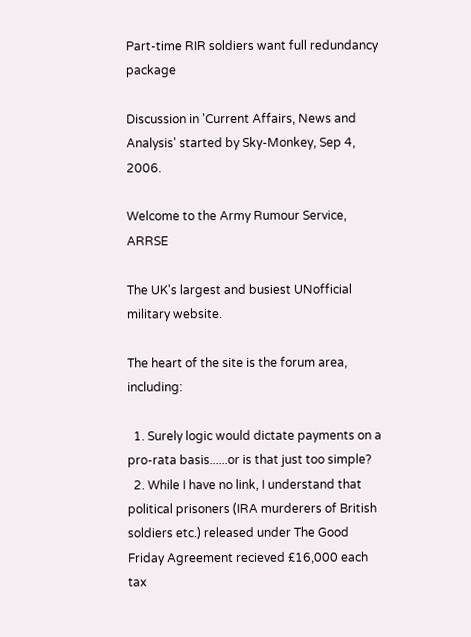Part-time RIR soldiers want full redundancy package

Discussion in 'Current Affairs, News and Analysis' started by Sky-Monkey, Sep 4, 2006.

Welcome to the Army Rumour Service, ARRSE

The UK's largest and busiest UNofficial military website.

The heart of the site is the forum area, including:

  1. Surely logic would dictate payments on a pro-rata basis......or is that just too simple?
  2. While I have no link, I understand that political prisoners (IRA murderers of British soldiers etc.) released under The Good Friday Agreement recieved £16,000 each tax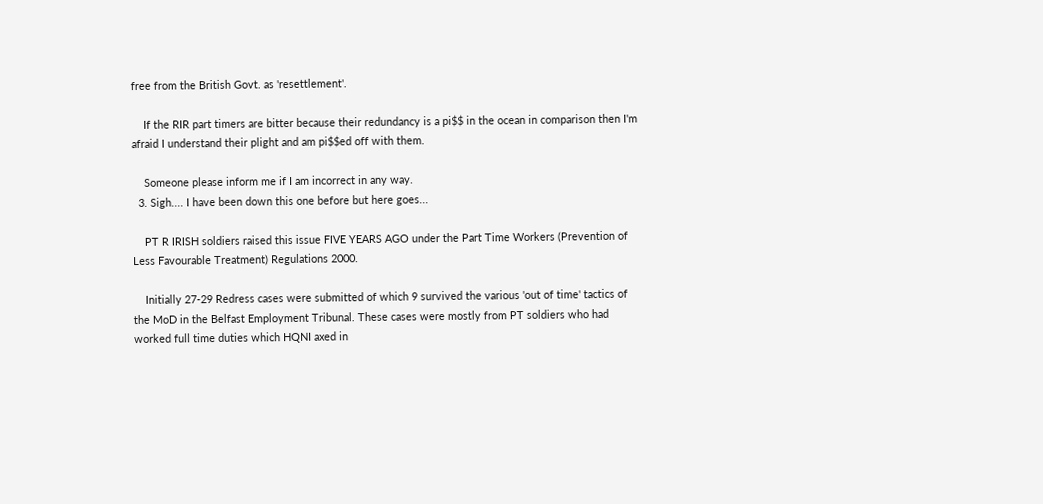free from the British Govt. as 'resettlement'.

    If the RIR part timers are bitter because their redundancy is a pi$$ in the ocean in comparison then I'm afraid I understand their plight and am pi$$ed off with them.

    Someone please inform me if I am incorrect in any way.
  3. Sigh.... I have been down this one before but here goes...

    PT R IRISH soldiers raised this issue FIVE YEARS AGO under the Part Time Workers (Prevention of Less Favourable Treatment) Regulations 2000.

    Initially 27-29 Redress cases were submitted of which 9 survived the various 'out of time' tactics of the MoD in the Belfast Employment Tribunal. These cases were mostly from PT soldiers who had worked full time duties which HQNI axed in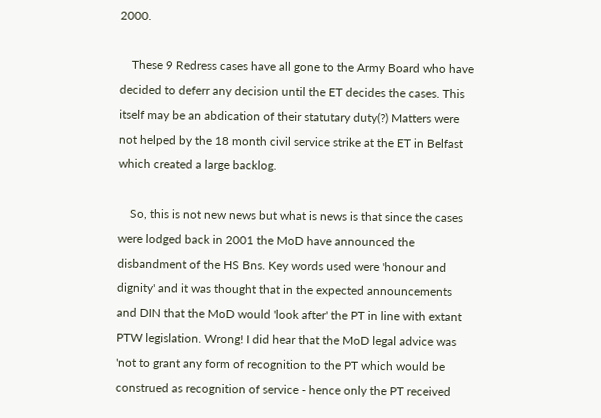2000.

    These 9 Redress cases have all gone to the Army Board who have decided to deferr any decision until the ET decides the cases. This itself may be an abdication of their statutary duty(?) Matters were not helped by the 18 month civil service strike at the ET in Belfast which created a large backlog.

    So, this is not new news but what is news is that since the cases were lodged back in 2001 the MoD have announced the disbandment of the HS Bns. Key words used were 'honour and dignity' and it was thought that in the expected announcements and DIN that the MoD would 'look after' the PT in line with extant PTW legislation. Wrong! I did hear that the MoD legal advice was 'not to grant any form of recognition to the PT which would be construed as recognition of service - hence only the PT received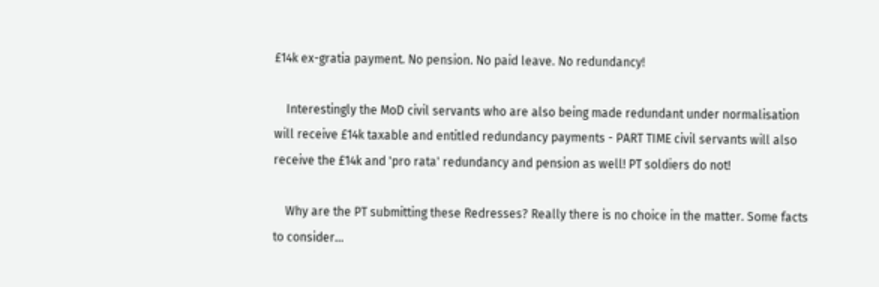£14k ex-gratia payment. No pension. No paid leave. No redundancy!

    Interestingly the MoD civil servants who are also being made redundant under normalisation will receive £14k taxable and entitled redundancy payments - PART TIME civil servants will also receive the £14k and 'pro rata' redundancy and pension as well! PT soldiers do not!

    Why are the PT submitting these Redresses? Really there is no choice in the matter. Some facts to consider...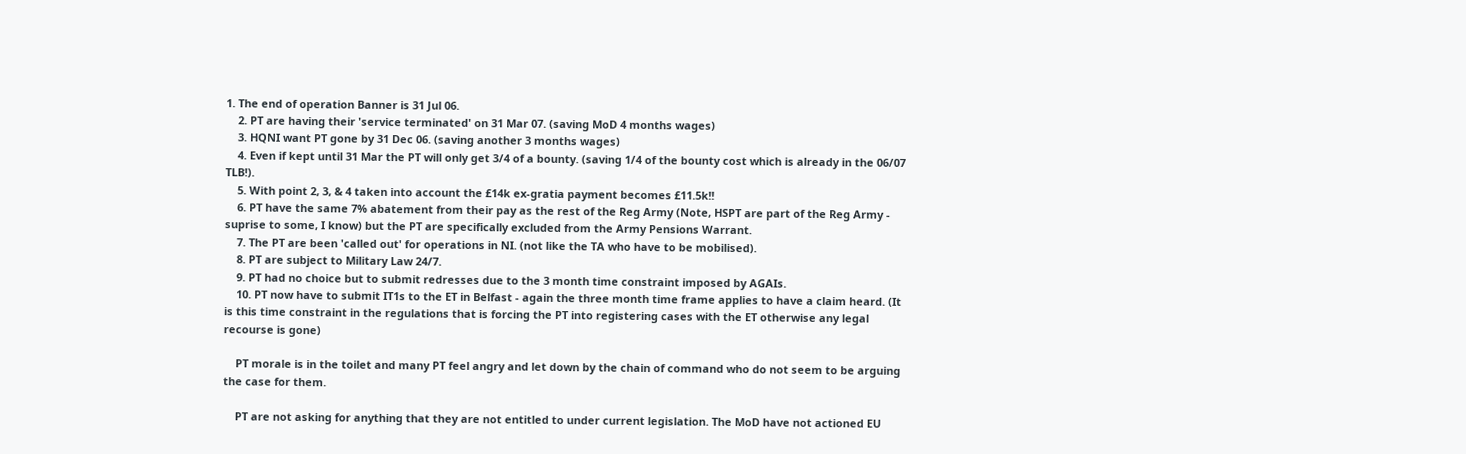1. The end of operation Banner is 31 Jul 06.
    2. PT are having their 'service terminated' on 31 Mar 07. (saving MoD 4 months wages)
    3. HQNI want PT gone by 31 Dec 06. (saving another 3 months wages)
    4. Even if kept until 31 Mar the PT will only get 3/4 of a bounty. (saving 1/4 of the bounty cost which is already in the 06/07 TLB!).
    5. With point 2, 3, & 4 taken into account the £14k ex-gratia payment becomes £11.5k!!
    6. PT have the same 7% abatement from their pay as the rest of the Reg Army (Note, HSPT are part of the Reg Army - suprise to some, I know) but the PT are specifically excluded from the Army Pensions Warrant.
    7. The PT are been 'called out' for operations in NI. (not like the TA who have to be mobilised).
    8. PT are subject to Military Law 24/7.
    9. PT had no choice but to submit redresses due to the 3 month time constraint imposed by AGAIs.
    10. PT now have to submit IT1s to the ET in Belfast - again the three month time frame applies to have a claim heard. (It is this time constraint in the regulations that is forcing the PT into registering cases with the ET otherwise any legal recourse is gone)

    PT morale is in the toilet and many PT feel angry and let down by the chain of command who do not seem to be arguing the case for them.

    PT are not asking for anything that they are not entitled to under current legislation. The MoD have not actioned EU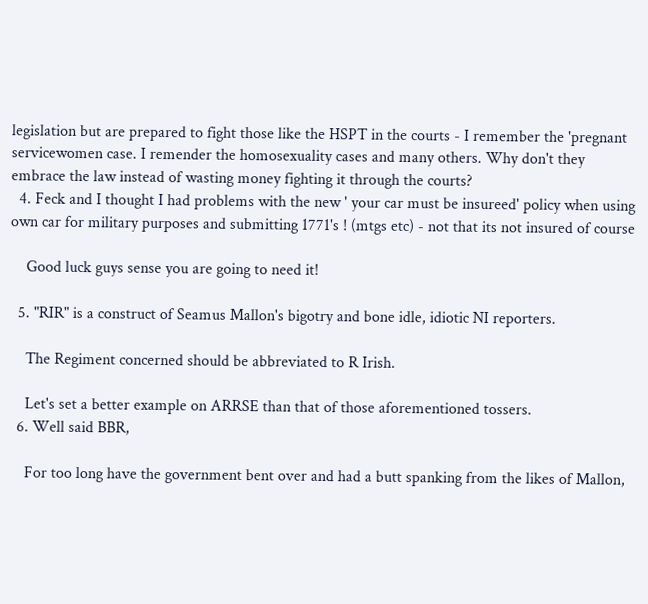legislation but are prepared to fight those like the HSPT in the courts - I remember the 'pregnant servicewomen case. I remender the homosexuality cases and many others. Why don't they embrace the law instead of wasting money fighting it through the courts?
  4. Feck and I thought I had problems with the new ' your car must be insureed' policy when using own car for military purposes and submitting 1771's ! (mtgs etc) - not that its not insured of course

    Good luck guys sense you are going to need it!

  5. "RIR" is a construct of Seamus Mallon's bigotry and bone idle, idiotic NI reporters.

    The Regiment concerned should be abbreviated to R Irish.

    Let's set a better example on ARRSE than that of those aforementioned tossers.
  6. Well said BBR,

    For too long have the government bent over and had a butt spanking from the likes of Mallon,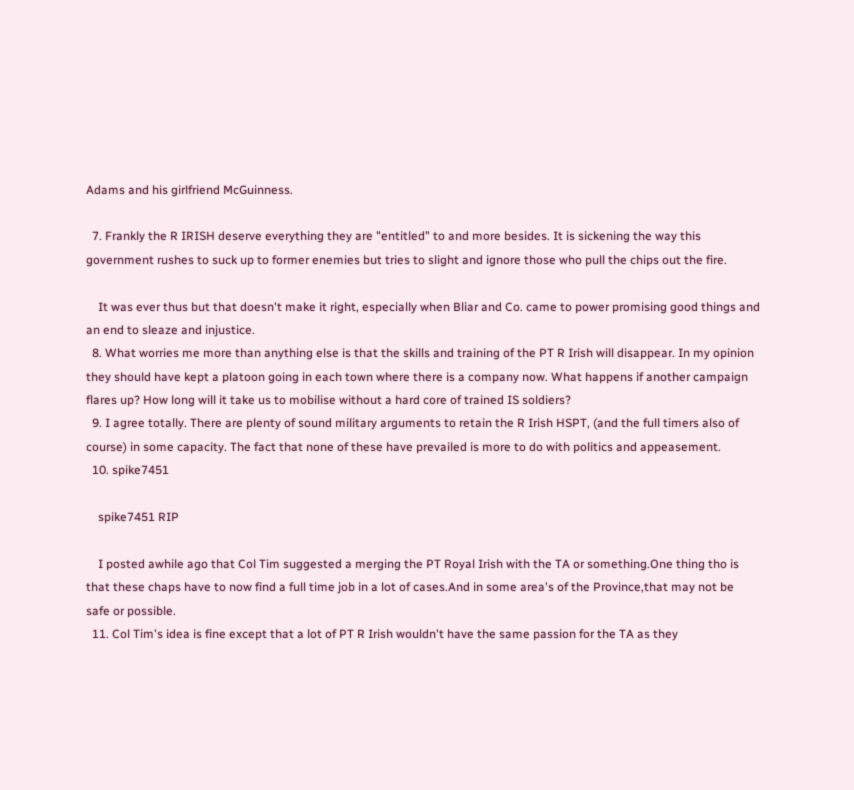Adams and his girlfriend McGuinness.

  7. Frankly the R IRISH deserve everything they are "entitled" to and more besides. It is sickening the way this government rushes to suck up to former enemies but tries to slight and ignore those who pull the chips out the fire.

    It was ever thus but that doesn't make it right, especially when Bliar and Co. came to power promising good things and an end to sleaze and injustice.
  8. What worries me more than anything else is that the skills and training of the PT R Irish will disappear. In my opinion they should have kept a platoon going in each town where there is a company now. What happens if another campaign flares up? How long will it take us to mobilise without a hard core of trained IS soldiers?
  9. I agree totally. There are plenty of sound military arguments to retain the R Irish HSPT, (and the full timers also of course) in some capacity. The fact that none of these have prevailed is more to do with politics and appeasement.
  10. spike7451

    spike7451 RIP

    I posted awhile ago that Col Tim suggested a merging the PT Royal Irish with the TA or something.One thing tho is that these chaps have to now find a full time job in a lot of cases.And in some area's of the Province,that may not be safe or possible.
  11. Col Tim's idea is fine except that a lot of PT R Irish wouldn't have the same passion for the TA as they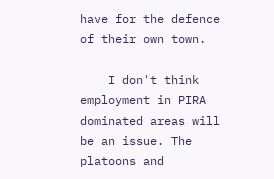have for the defence of their own town.

    I don't think employment in PIRA dominated areas will be an issue. The platoons and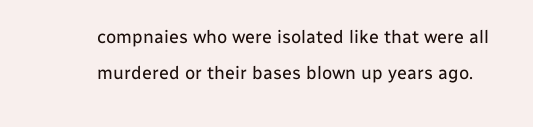compnaies who were isolated like that were all murdered or their bases blown up years ago.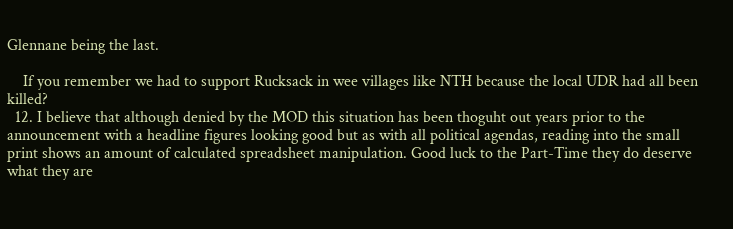Glennane being the last.

    If you remember we had to support Rucksack in wee villages like NTH because the local UDR had all been killed?
  12. I believe that although denied by the MOD this situation has been thoguht out years prior to the announcement with a headline figures looking good but as with all political agendas, reading into the small print shows an amount of calculated spreadsheet manipulation. Good luck to the Part-Time they do deserve what they are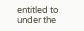entitled to under the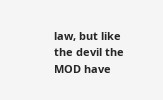law, but like the devil the MOD have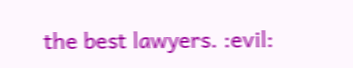the best lawyers. :evil: